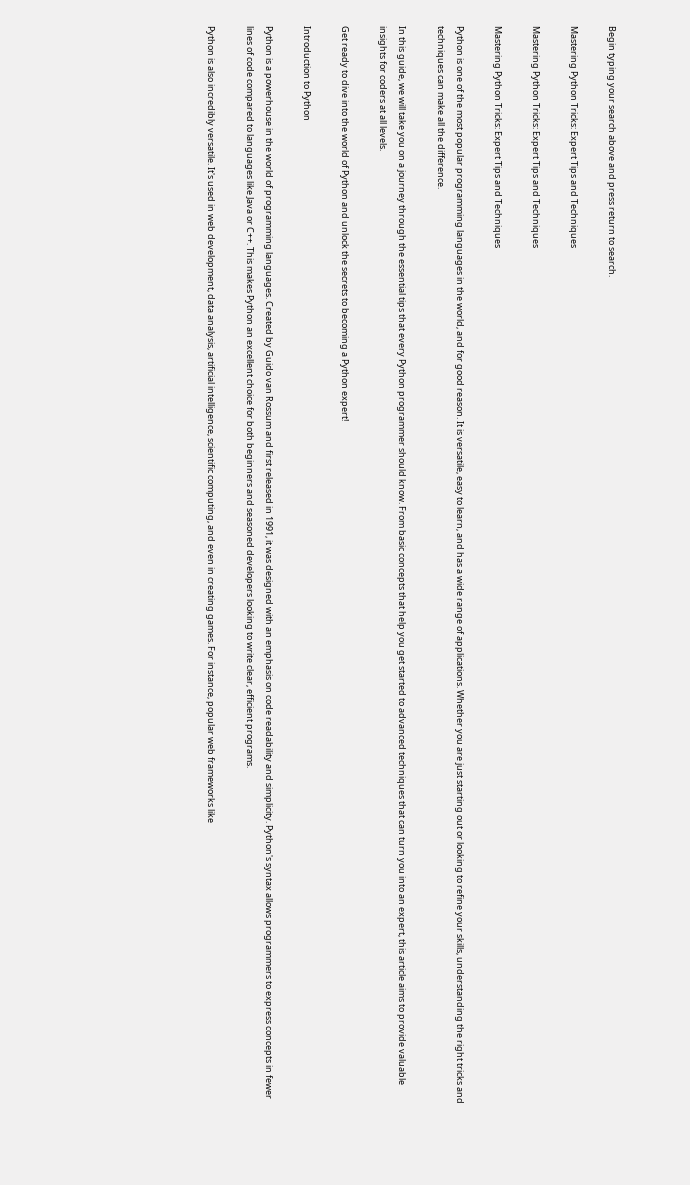Begin typing your search above and press return to search.

Mastering Python Tricks: Expert Tips and Techniques

Mastering Python Tricks: Expert Tips and Techniques

Mastering Python Tricks: Expert Tips and Techniques

Python is one of the most popular programming languages in the world, and for good reason. It is versatile, easy to learn, and has a wide range of applications. Whether you are just starting out or looking to refine your skills, understanding the right tricks and techniques can make all the difference.

In this guide, we will take you on a journey through the essential tips that every Python programmer should know. From basic concepts that help you get started to advanced techniques that can turn you into an expert, this article aims to provide valuable insights for coders at all levels.

Get ready to dive into the world of Python and unlock the secrets to becoming a Python expert!

Introduction to Python

Python is a powerhouse in the world of programming languages. Created by Guido van Rossum and first released in 1991, it was designed with an emphasis on code readability and simplicity. Python's syntax allows programmers to express concepts in fewer lines of code compared to languages like Java or C++. This makes Python an excellent choice for both beginners and seasoned developers looking to write clear, efficient programs.

Python is also incredibly versatile. It's used in web development, data analysis, artificial intelligence, scientific computing, and even in creating games. For instance, popular web frameworks like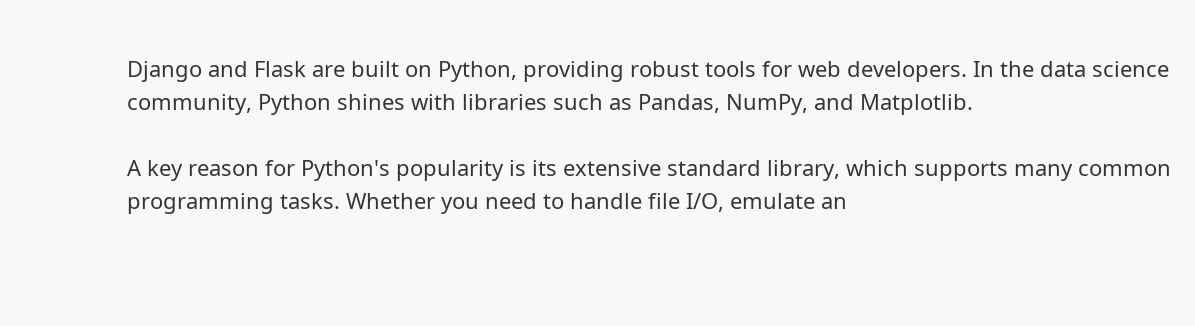Django and Flask are built on Python, providing robust tools for web developers. In the data science community, Python shines with libraries such as Pandas, NumPy, and Matplotlib.

A key reason for Python's popularity is its extensive standard library, which supports many common programming tasks. Whether you need to handle file I/O, emulate an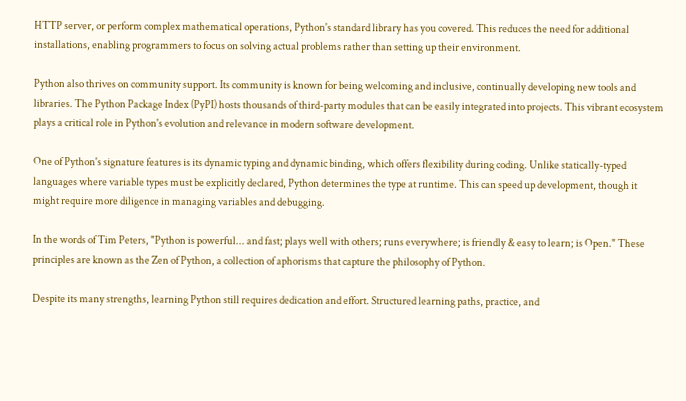HTTP server, or perform complex mathematical operations, Python's standard library has you covered. This reduces the need for additional installations, enabling programmers to focus on solving actual problems rather than setting up their environment.

Python also thrives on community support. Its community is known for being welcoming and inclusive, continually developing new tools and libraries. The Python Package Index (PyPI) hosts thousands of third-party modules that can be easily integrated into projects. This vibrant ecosystem plays a critical role in Python's evolution and relevance in modern software development.

One of Python's signature features is its dynamic typing and dynamic binding, which offers flexibility during coding. Unlike statically-typed languages where variable types must be explicitly declared, Python determines the type at runtime. This can speed up development, though it might require more diligence in managing variables and debugging.

In the words of Tim Peters, "Python is powerful... and fast; plays well with others; runs everywhere; is friendly & easy to learn; is Open." These principles are known as the Zen of Python, a collection of aphorisms that capture the philosophy of Python.

Despite its many strengths, learning Python still requires dedication and effort. Structured learning paths, practice, and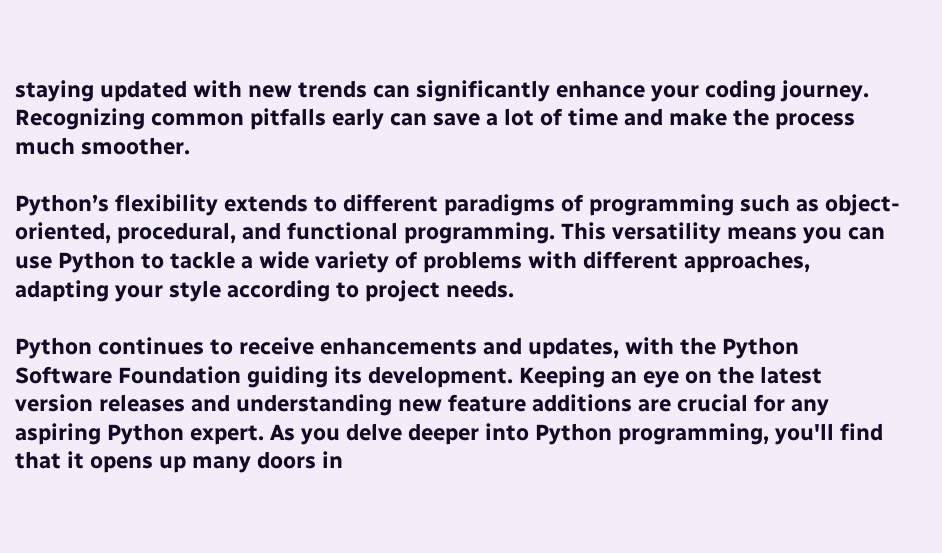staying updated with new trends can significantly enhance your coding journey. Recognizing common pitfalls early can save a lot of time and make the process much smoother.

Python’s flexibility extends to different paradigms of programming such as object-oriented, procedural, and functional programming. This versatility means you can use Python to tackle a wide variety of problems with different approaches, adapting your style according to project needs.

Python continues to receive enhancements and updates, with the Python Software Foundation guiding its development. Keeping an eye on the latest version releases and understanding new feature additions are crucial for any aspiring Python expert. As you delve deeper into Python programming, you'll find that it opens up many doors in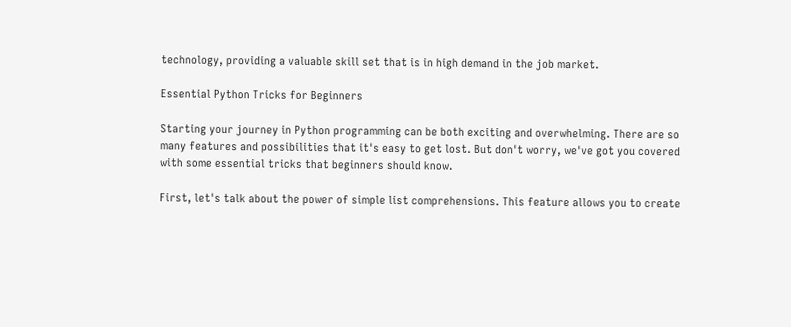technology, providing a valuable skill set that is in high demand in the job market.

Essential Python Tricks for Beginners

Starting your journey in Python programming can be both exciting and overwhelming. There are so many features and possibilities that it's easy to get lost. But don't worry, we've got you covered with some essential tricks that beginners should know.

First, let's talk about the power of simple list comprehensions. This feature allows you to create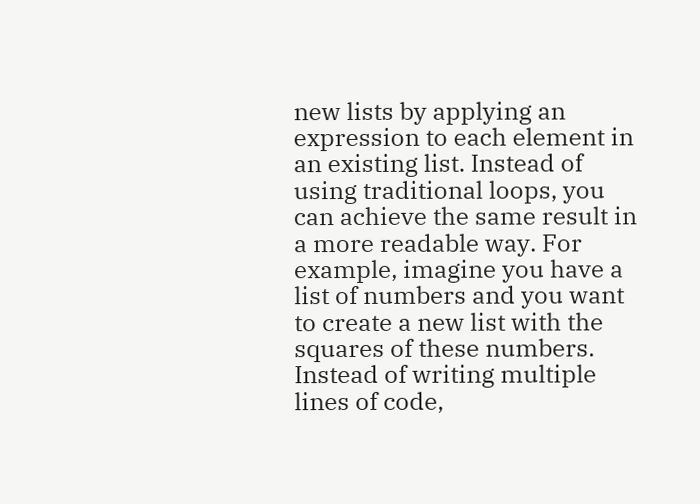new lists by applying an expression to each element in an existing list. Instead of using traditional loops, you can achieve the same result in a more readable way. For example, imagine you have a list of numbers and you want to create a new list with the squares of these numbers. Instead of writing multiple lines of code,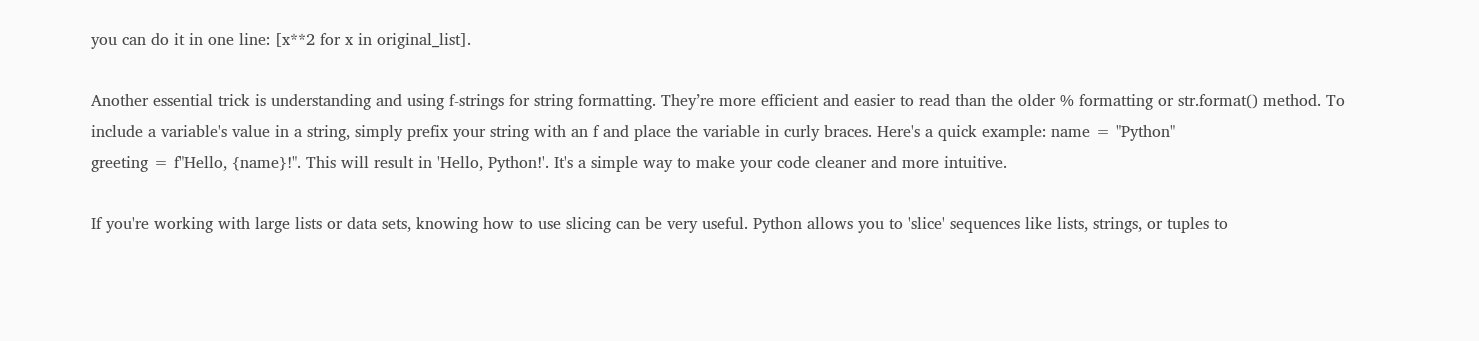you can do it in one line: [x**2 for x in original_list].

Another essential trick is understanding and using f-strings for string formatting. They’re more efficient and easier to read than the older % formatting or str.format() method. To include a variable's value in a string, simply prefix your string with an f and place the variable in curly braces. Here's a quick example: name = "Python"
greeting = f"Hello, {name}!". This will result in 'Hello, Python!'. It's a simple way to make your code cleaner and more intuitive.

If you're working with large lists or data sets, knowing how to use slicing can be very useful. Python allows you to 'slice' sequences like lists, strings, or tuples to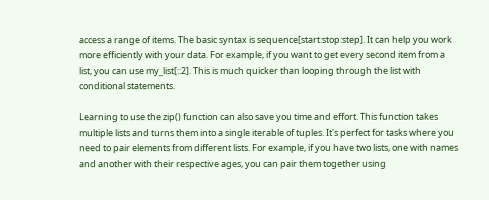access a range of items. The basic syntax is sequence[start:stop:step]. It can help you work more efficiently with your data. For example, if you want to get every second item from a list, you can use my_list[::2]. This is much quicker than looping through the list with conditional statements.

Learning to use the zip() function can also save you time and effort. This function takes multiple lists and turns them into a single iterable of tuples. It's perfect for tasks where you need to pair elements from different lists. For example, if you have two lists, one with names and another with their respective ages, you can pair them together using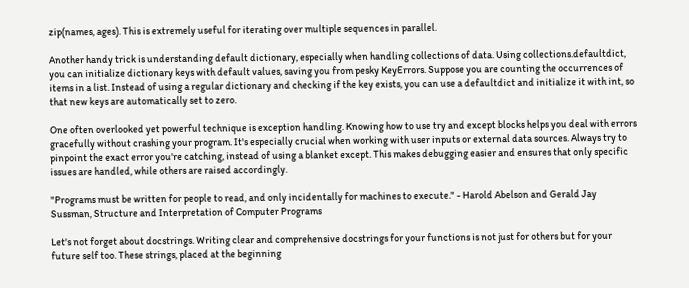zip(names, ages). This is extremely useful for iterating over multiple sequences in parallel.

Another handy trick is understanding default dictionary, especially when handling collections of data. Using collections.defaultdict, you can initialize dictionary keys with default values, saving you from pesky KeyErrors. Suppose you are counting the occurrences of items in a list. Instead of using a regular dictionary and checking if the key exists, you can use a defaultdict and initialize it with int, so that new keys are automatically set to zero.

One often overlooked yet powerful technique is exception handling. Knowing how to use try and except blocks helps you deal with errors gracefully without crashing your program. It's especially crucial when working with user inputs or external data sources. Always try to pinpoint the exact error you're catching, instead of using a blanket except. This makes debugging easier and ensures that only specific issues are handled, while others are raised accordingly.

"Programs must be written for people to read, and only incidentally for machines to execute." - Harold Abelson and Gerald Jay Sussman, Structure and Interpretation of Computer Programs

Let's not forget about docstrings. Writing clear and comprehensive docstrings for your functions is not just for others but for your future self too. These strings, placed at the beginning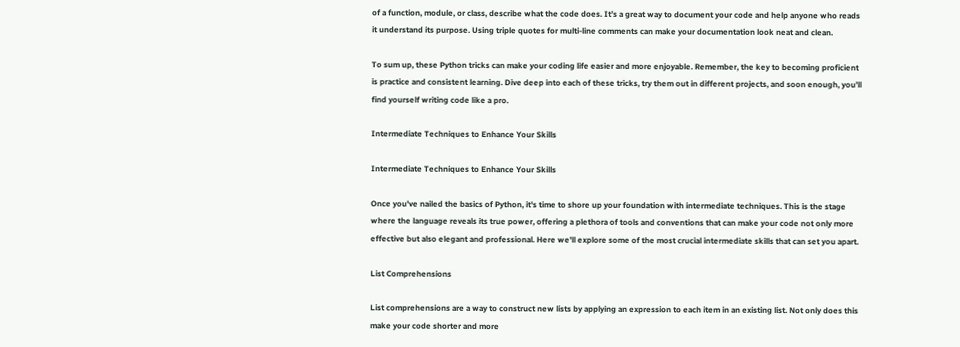of a function, module, or class, describe what the code does. It’s a great way to document your code and help anyone who reads it understand its purpose. Using triple quotes for multi-line comments can make your documentation look neat and clean.

To sum up, these Python tricks can make your coding life easier and more enjoyable. Remember, the key to becoming proficient is practice and consistent learning. Dive deep into each of these tricks, try them out in different projects, and soon enough, you’ll find yourself writing code like a pro.

Intermediate Techniques to Enhance Your Skills

Intermediate Techniques to Enhance Your Skills

Once you've nailed the basics of Python, it's time to shore up your foundation with intermediate techniques. This is the stage where the language reveals its true power, offering a plethora of tools and conventions that can make your code not only more effective but also elegant and professional. Here we'll explore some of the most crucial intermediate skills that can set you apart.

List Comprehensions

List comprehensions are a way to construct new lists by applying an expression to each item in an existing list. Not only does this make your code shorter and more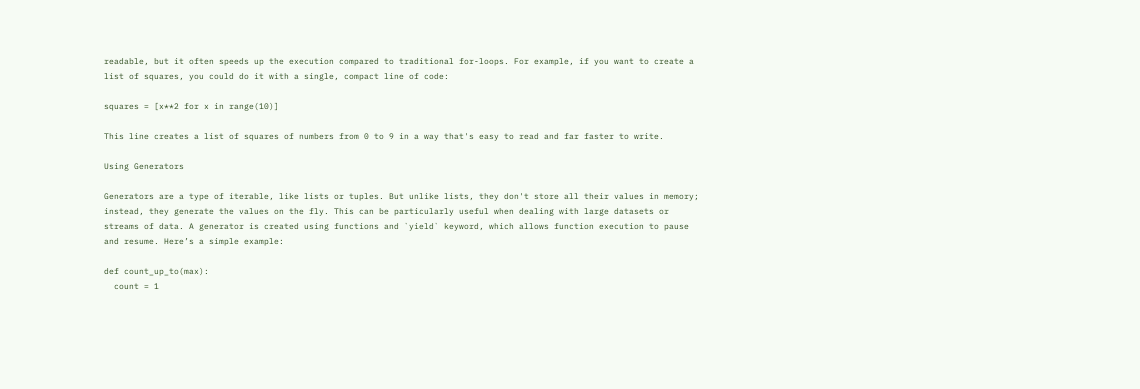readable, but it often speeds up the execution compared to traditional for-loops. For example, if you want to create a list of squares, you could do it with a single, compact line of code:

squares = [x**2 for x in range(10)]

This line creates a list of squares of numbers from 0 to 9 in a way that's easy to read and far faster to write.

Using Generators

Generators are a type of iterable, like lists or tuples. But unlike lists, they don't store all their values in memory; instead, they generate the values on the fly. This can be particularly useful when dealing with large datasets or streams of data. A generator is created using functions and `yield` keyword, which allows function execution to pause and resume. Here’s a simple example:

def count_up_to(max):
  count = 1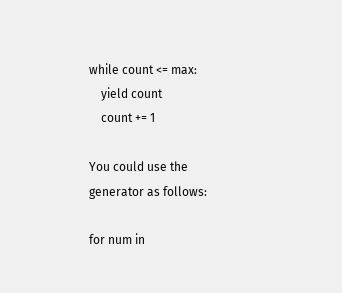while count <= max:
    yield count
    count += 1

You could use the generator as follows:

for num in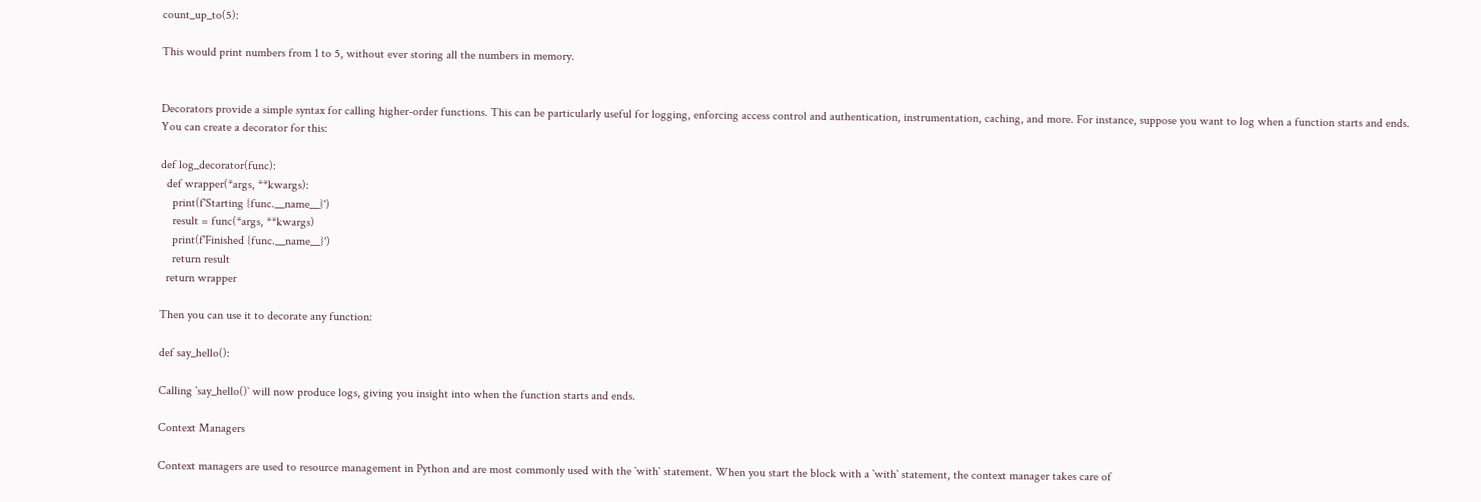count_up_to(5):

This would print numbers from 1 to 5, without ever storing all the numbers in memory.


Decorators provide a simple syntax for calling higher-order functions. This can be particularly useful for logging, enforcing access control and authentication, instrumentation, caching, and more. For instance, suppose you want to log when a function starts and ends. You can create a decorator for this:

def log_decorator(func):
  def wrapper(*args, **kwargs):
    print(f'Starting {func.__name__}')
    result = func(*args, **kwargs)
    print(f'Finished {func.__name__}')
    return result
  return wrapper

Then you can use it to decorate any function:

def say_hello():

Calling `say_hello()` will now produce logs, giving you insight into when the function starts and ends.

Context Managers

Context managers are used to resource management in Python and are most commonly used with the `with` statement. When you start the block with a `with` statement, the context manager takes care of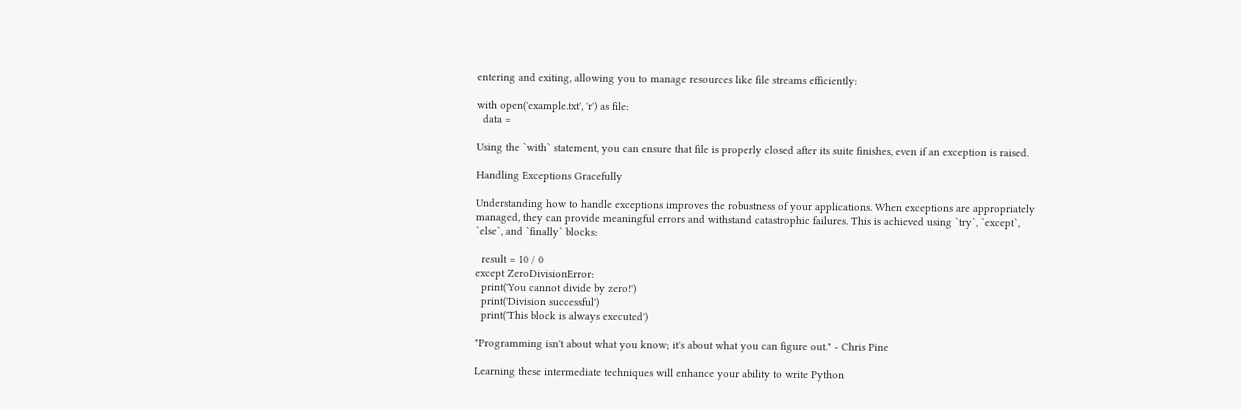entering and exiting, allowing you to manage resources like file streams efficiently:

with open('example.txt', 'r') as file:
  data =

Using the `with` statement, you can ensure that file is properly closed after its suite finishes, even if an exception is raised.

Handling Exceptions Gracefully

Understanding how to handle exceptions improves the robustness of your applications. When exceptions are appropriately managed, they can provide meaningful errors and withstand catastrophic failures. This is achieved using `try`, `except`, `else`, and `finally` blocks:

  result = 10 / 0
except ZeroDivisionError:
  print('You cannot divide by zero!')
  print('Division successful')
  print('This block is always executed')

"Programming isn't about what you know; it's about what you can figure out." - Chris Pine

Learning these intermediate techniques will enhance your ability to write Python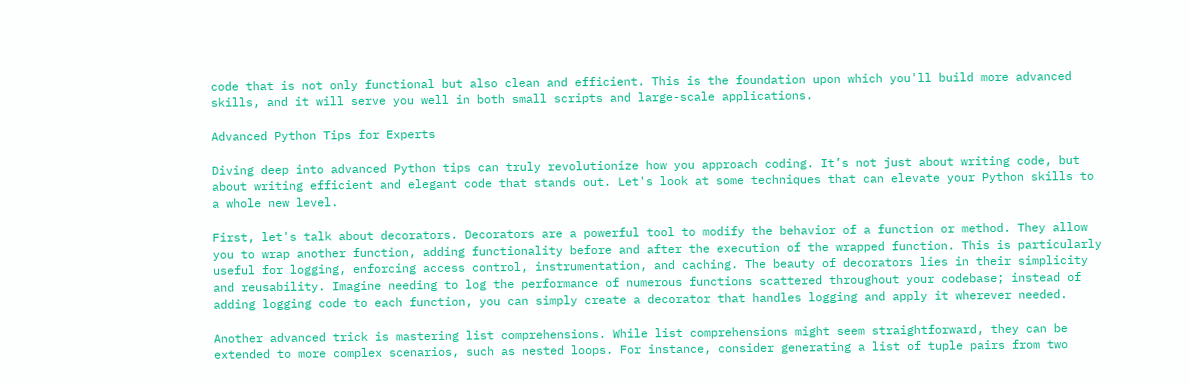code that is not only functional but also clean and efficient. This is the foundation upon which you'll build more advanced skills, and it will serve you well in both small scripts and large-scale applications.

Advanced Python Tips for Experts

Diving deep into advanced Python tips can truly revolutionize how you approach coding. It’s not just about writing code, but about writing efficient and elegant code that stands out. Let's look at some techniques that can elevate your Python skills to a whole new level.

First, let's talk about decorators. Decorators are a powerful tool to modify the behavior of a function or method. They allow you to wrap another function, adding functionality before and after the execution of the wrapped function. This is particularly useful for logging, enforcing access control, instrumentation, and caching. The beauty of decorators lies in their simplicity and reusability. Imagine needing to log the performance of numerous functions scattered throughout your codebase; instead of adding logging code to each function, you can simply create a decorator that handles logging and apply it wherever needed.

Another advanced trick is mastering list comprehensions. While list comprehensions might seem straightforward, they can be extended to more complex scenarios, such as nested loops. For instance, consider generating a list of tuple pairs from two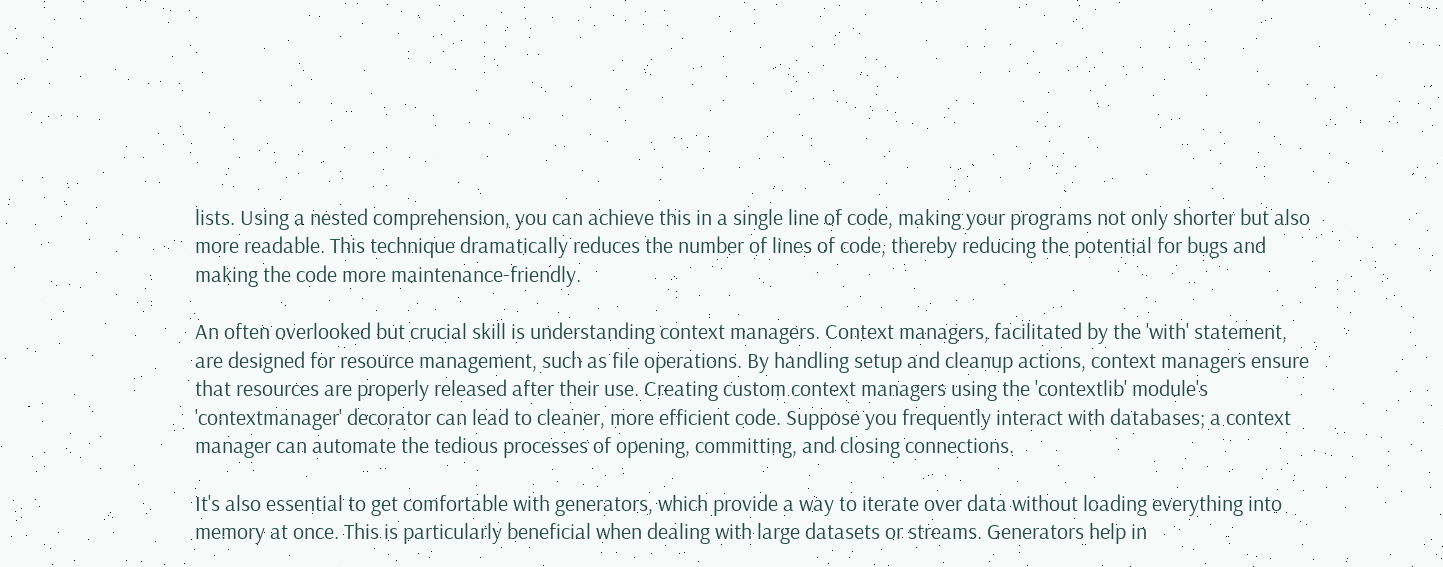lists. Using a nested comprehension, you can achieve this in a single line of code, making your programs not only shorter but also more readable. This technique dramatically reduces the number of lines of code, thereby reducing the potential for bugs and making the code more maintenance-friendly.

An often overlooked but crucial skill is understanding context managers. Context managers, facilitated by the 'with' statement, are designed for resource management, such as file operations. By handling setup and cleanup actions, context managers ensure that resources are properly released after their use. Creating custom context managers using the 'contextlib' module's 'contextmanager' decorator can lead to cleaner, more efficient code. Suppose you frequently interact with databases; a context manager can automate the tedious processes of opening, committing, and closing connections.

It's also essential to get comfortable with generators, which provide a way to iterate over data without loading everything into memory at once. This is particularly beneficial when dealing with large datasets or streams. Generators help in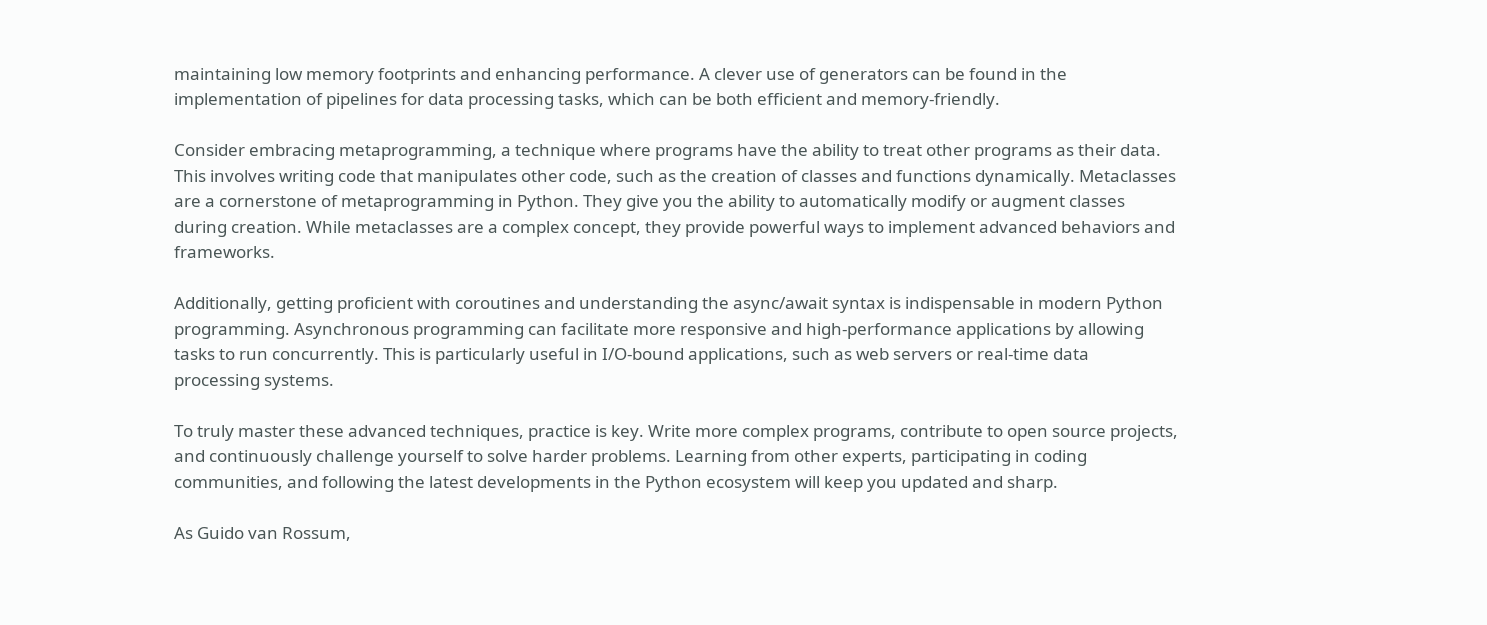maintaining low memory footprints and enhancing performance. A clever use of generators can be found in the implementation of pipelines for data processing tasks, which can be both efficient and memory-friendly.

Consider embracing metaprogramming, a technique where programs have the ability to treat other programs as their data. This involves writing code that manipulates other code, such as the creation of classes and functions dynamically. Metaclasses are a cornerstone of metaprogramming in Python. They give you the ability to automatically modify or augment classes during creation. While metaclasses are a complex concept, they provide powerful ways to implement advanced behaviors and frameworks.

Additionally, getting proficient with coroutines and understanding the async/await syntax is indispensable in modern Python programming. Asynchronous programming can facilitate more responsive and high-performance applications by allowing tasks to run concurrently. This is particularly useful in I/O-bound applications, such as web servers or real-time data processing systems.

To truly master these advanced techniques, practice is key. Write more complex programs, contribute to open source projects, and continuously challenge yourself to solve harder problems. Learning from other experts, participating in coding communities, and following the latest developments in the Python ecosystem will keep you updated and sharp.

As Guido van Rossum,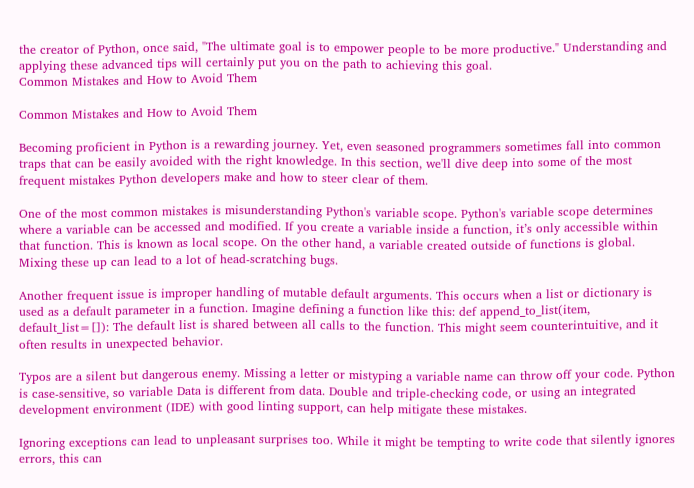the creator of Python, once said, "The ultimate goal is to empower people to be more productive." Understanding and applying these advanced tips will certainly put you on the path to achieving this goal.
Common Mistakes and How to Avoid Them

Common Mistakes and How to Avoid Them

Becoming proficient in Python is a rewarding journey. Yet, even seasoned programmers sometimes fall into common traps that can be easily avoided with the right knowledge. In this section, we'll dive deep into some of the most frequent mistakes Python developers make and how to steer clear of them.

One of the most common mistakes is misunderstanding Python's variable scope. Python's variable scope determines where a variable can be accessed and modified. If you create a variable inside a function, it’s only accessible within that function. This is known as local scope. On the other hand, a variable created outside of functions is global. Mixing these up can lead to a lot of head-scratching bugs.

Another frequent issue is improper handling of mutable default arguments. This occurs when a list or dictionary is used as a default parameter in a function. Imagine defining a function like this: def append_to_list(item, default_list=[]): The default list is shared between all calls to the function. This might seem counterintuitive, and it often results in unexpected behavior.

Typos are a silent but dangerous enemy. Missing a letter or mistyping a variable name can throw off your code. Python is case-sensitive, so variable Data is different from data. Double and triple-checking code, or using an integrated development environment (IDE) with good linting support, can help mitigate these mistakes.

Ignoring exceptions can lead to unpleasant surprises too. While it might be tempting to write code that silently ignores errors, this can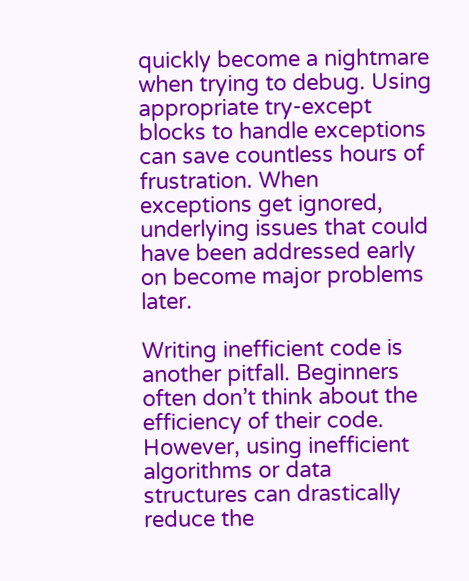quickly become a nightmare when trying to debug. Using appropriate try-except blocks to handle exceptions can save countless hours of frustration. When exceptions get ignored, underlying issues that could have been addressed early on become major problems later.

Writing inefficient code is another pitfall. Beginners often don’t think about the efficiency of their code. However, using inefficient algorithms or data structures can drastically reduce the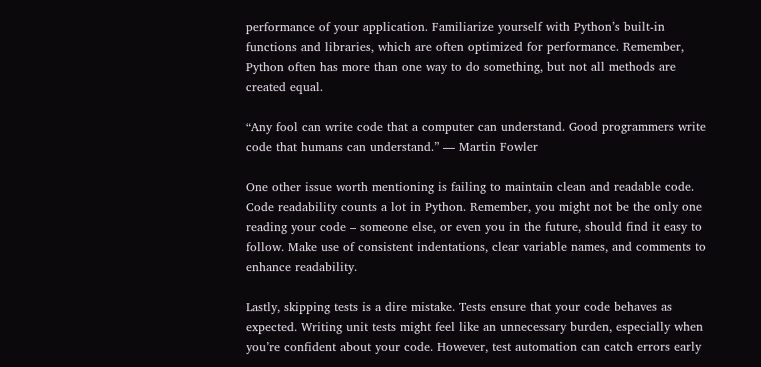performance of your application. Familiarize yourself with Python’s built-in functions and libraries, which are often optimized for performance. Remember, Python often has more than one way to do something, but not all methods are created equal.

“Any fool can write code that a computer can understand. Good programmers write code that humans can understand.” — Martin Fowler

One other issue worth mentioning is failing to maintain clean and readable code. Code readability counts a lot in Python. Remember, you might not be the only one reading your code – someone else, or even you in the future, should find it easy to follow. Make use of consistent indentations, clear variable names, and comments to enhance readability.

Lastly, skipping tests is a dire mistake. Tests ensure that your code behaves as expected. Writing unit tests might feel like an unnecessary burden, especially when you’re confident about your code. However, test automation can catch errors early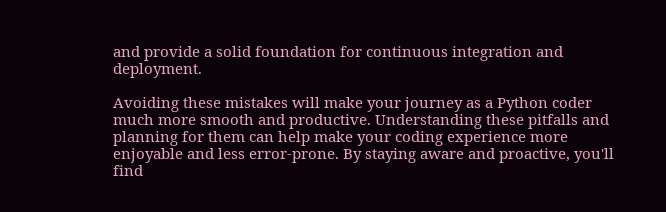and provide a solid foundation for continuous integration and deployment.

Avoiding these mistakes will make your journey as a Python coder much more smooth and productive. Understanding these pitfalls and planning for them can help make your coding experience more enjoyable and less error-prone. By staying aware and proactive, you'll find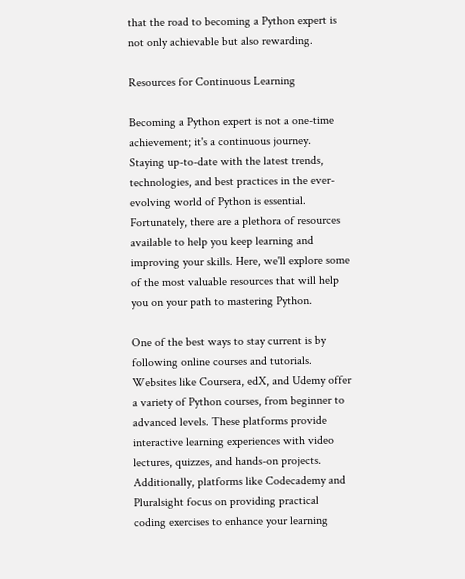that the road to becoming a Python expert is not only achievable but also rewarding.

Resources for Continuous Learning

Becoming a Python expert is not a one-time achievement; it's a continuous journey. Staying up-to-date with the latest trends, technologies, and best practices in the ever-evolving world of Python is essential. Fortunately, there are a plethora of resources available to help you keep learning and improving your skills. Here, we'll explore some of the most valuable resources that will help you on your path to mastering Python.

One of the best ways to stay current is by following online courses and tutorials. Websites like Coursera, edX, and Udemy offer a variety of Python courses, from beginner to advanced levels. These platforms provide interactive learning experiences with video lectures, quizzes, and hands-on projects. Additionally, platforms like Codecademy and Pluralsight focus on providing practical coding exercises to enhance your learning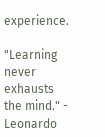experience.

"Learning never exhausts the mind." - Leonardo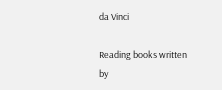da Vinci

Reading books written by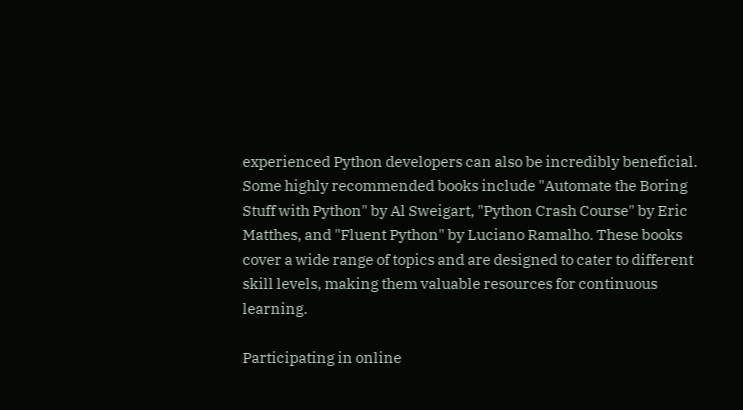experienced Python developers can also be incredibly beneficial. Some highly recommended books include "Automate the Boring Stuff with Python" by Al Sweigart, "Python Crash Course" by Eric Matthes, and "Fluent Python" by Luciano Ramalho. These books cover a wide range of topics and are designed to cater to different skill levels, making them valuable resources for continuous learning.

Participating in online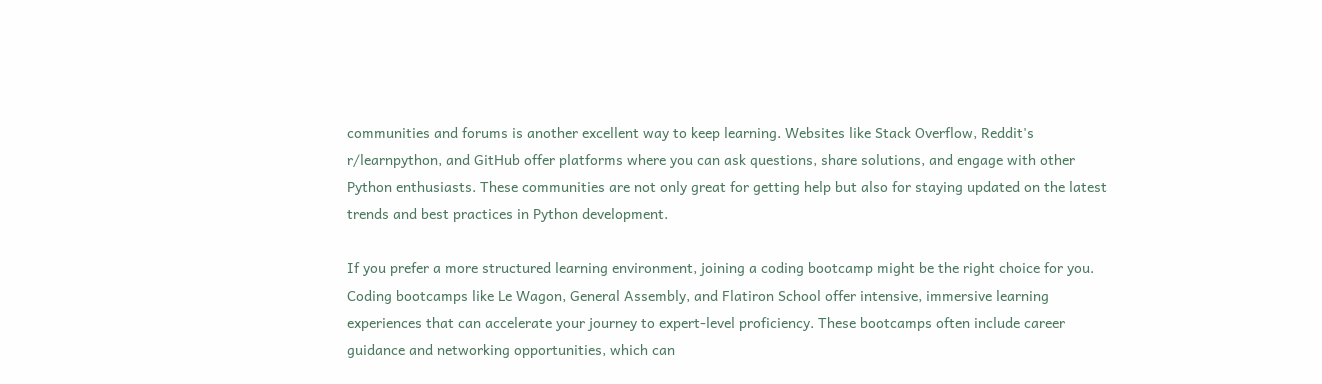communities and forums is another excellent way to keep learning. Websites like Stack Overflow, Reddit's r/learnpython, and GitHub offer platforms where you can ask questions, share solutions, and engage with other Python enthusiasts. These communities are not only great for getting help but also for staying updated on the latest trends and best practices in Python development.

If you prefer a more structured learning environment, joining a coding bootcamp might be the right choice for you. Coding bootcamps like Le Wagon, General Assembly, and Flatiron School offer intensive, immersive learning experiences that can accelerate your journey to expert-level proficiency. These bootcamps often include career guidance and networking opportunities, which can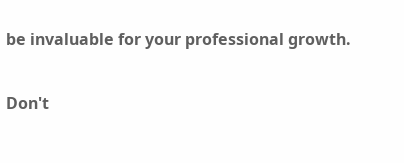be invaluable for your professional growth.

Don't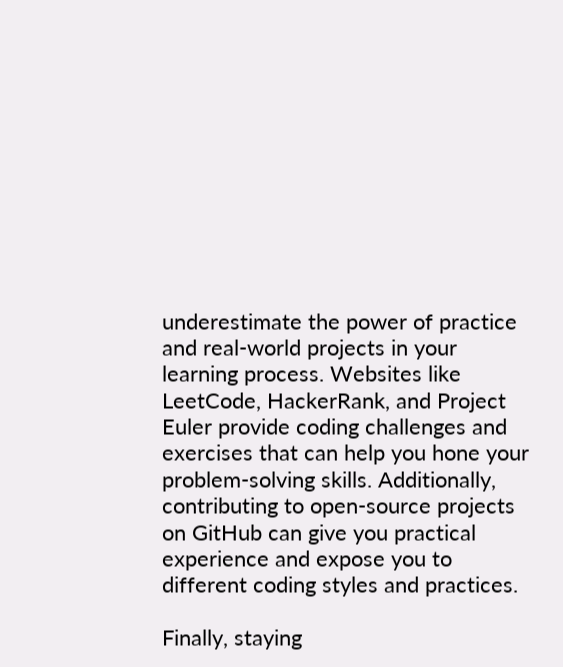underestimate the power of practice and real-world projects in your learning process. Websites like LeetCode, HackerRank, and Project Euler provide coding challenges and exercises that can help you hone your problem-solving skills. Additionally, contributing to open-source projects on GitHub can give you practical experience and expose you to different coding styles and practices.

Finally, staying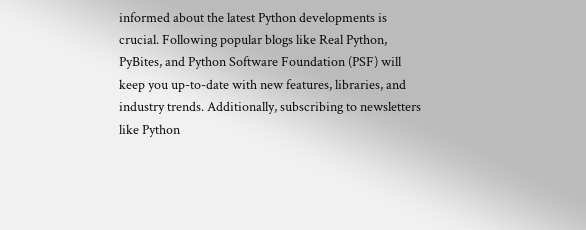informed about the latest Python developments is crucial. Following popular blogs like Real Python, PyBites, and Python Software Foundation (PSF) will keep you up-to-date with new features, libraries, and industry trends. Additionally, subscribing to newsletters like Python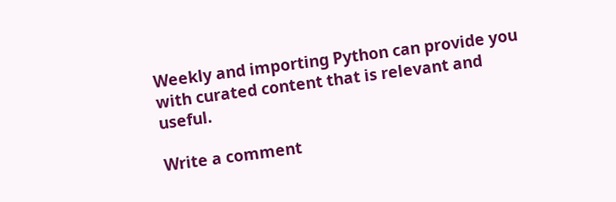Weekly and importing Python can provide you with curated content that is relevant and useful.

Write a comment